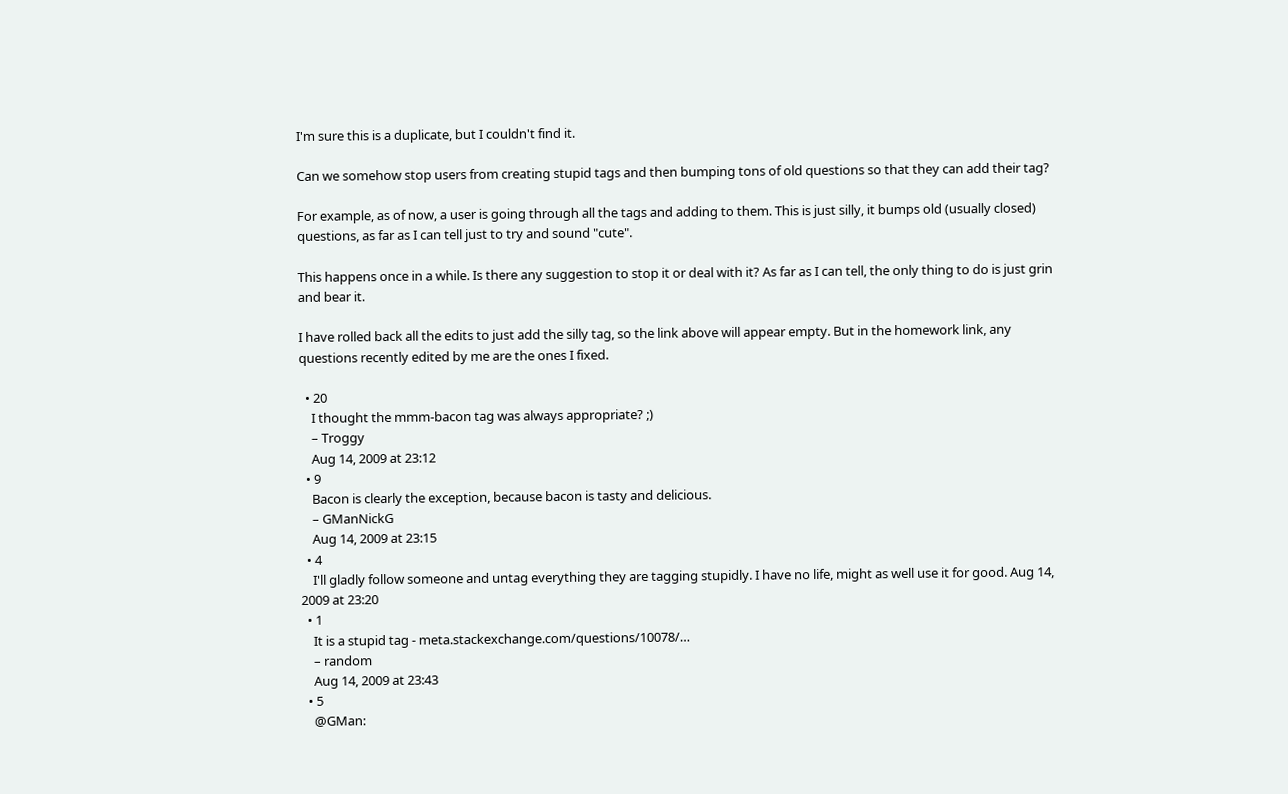I'm sure this is a duplicate, but I couldn't find it.

Can we somehow stop users from creating stupid tags and then bumping tons of old questions so that they can add their tag?

For example, as of now, a user is going through all the tags and adding to them. This is just silly, it bumps old (usually closed) questions, as far as I can tell just to try and sound "cute".

This happens once in a while. Is there any suggestion to stop it or deal with it? As far as I can tell, the only thing to do is just grin and bear it.

I have rolled back all the edits to just add the silly tag, so the link above will appear empty. But in the homework link, any questions recently edited by me are the ones I fixed.

  • 20
    I thought the mmm-bacon tag was always appropriate? ;)
    – Troggy
    Aug 14, 2009 at 23:12
  • 9
    Bacon is clearly the exception, because bacon is tasty and delicious.
    – GManNickG
    Aug 14, 2009 at 23:15
  • 4
    I'll gladly follow someone and untag everything they are tagging stupidly. I have no life, might as well use it for good. Aug 14, 2009 at 23:20
  • 1
    It is a stupid tag - meta.stackexchange.com/questions/10078/…
    – random
    Aug 14, 2009 at 23:43
  • 5
    @GMan: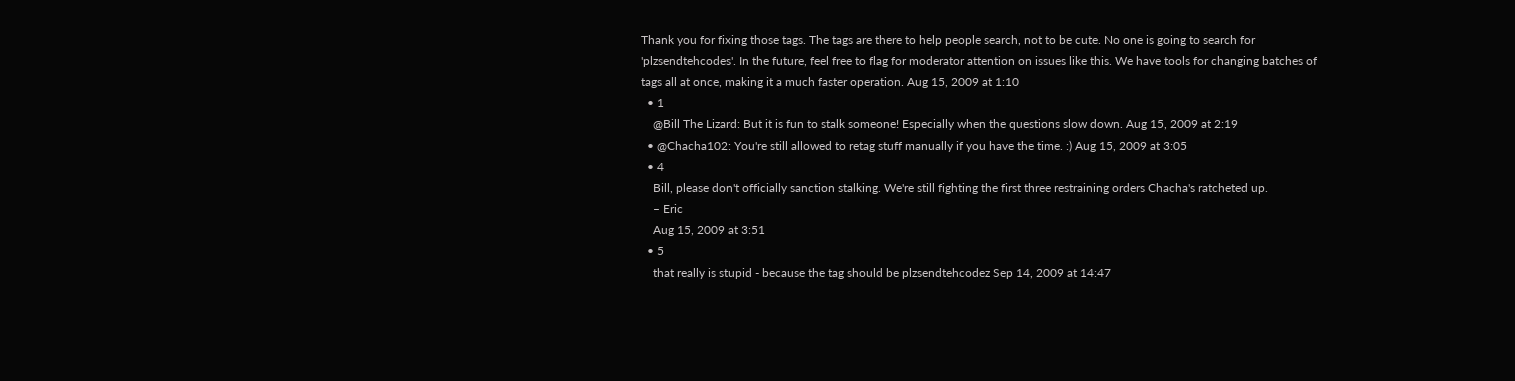Thank you for fixing those tags. The tags are there to help people search, not to be cute. No one is going to search for 'plzsendtehcodes'. In the future, feel free to flag for moderator attention on issues like this. We have tools for changing batches of tags all at once, making it a much faster operation. Aug 15, 2009 at 1:10
  • 1
    @Bill The Lizard: But it is fun to stalk someone! Especially when the questions slow down. Aug 15, 2009 at 2:19
  • @Chacha102: You're still allowed to retag stuff manually if you have the time. :) Aug 15, 2009 at 3:05
  • 4
    Bill, please don't officially sanction stalking. We're still fighting the first three restraining orders Chacha's ratcheted up.
    – Eric
    Aug 15, 2009 at 3:51
  • 5
    that really is stupid - because the tag should be plzsendtehcodez Sep 14, 2009 at 14:47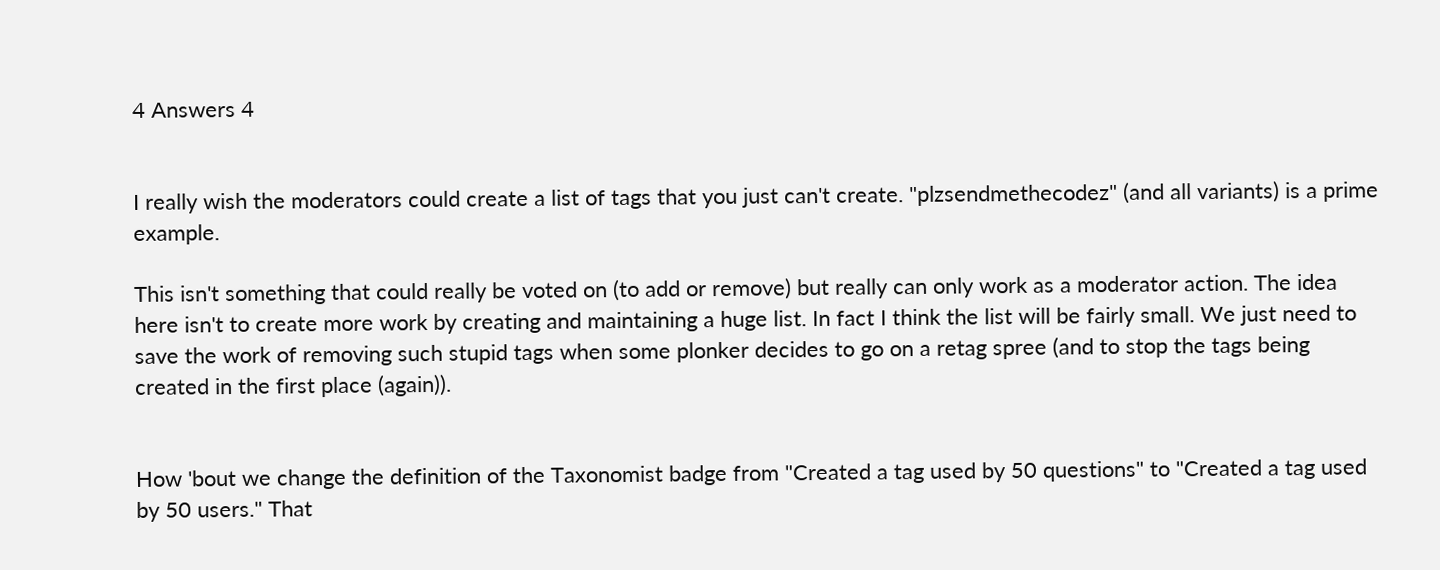4 Answers 4


I really wish the moderators could create a list of tags that you just can't create. "plzsendmethecodez" (and all variants) is a prime example.

This isn't something that could really be voted on (to add or remove) but really can only work as a moderator action. The idea here isn't to create more work by creating and maintaining a huge list. In fact I think the list will be fairly small. We just need to save the work of removing such stupid tags when some plonker decides to go on a retag spree (and to stop the tags being created in the first place (again)).


How 'bout we change the definition of the Taxonomist badge from "Created a tag used by 50 questions" to "Created a tag used by 50 users." That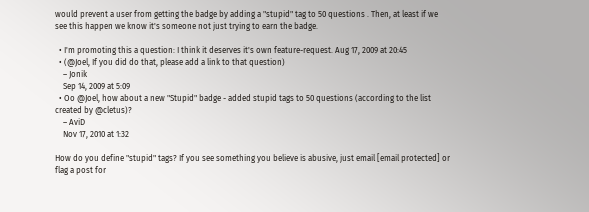would prevent a user from getting the badge by adding a "stupid" tag to 50 questions . Then, at least if we see this happen we know it's someone not just trying to earn the badge.

  • I'm promoting this a question: I think it deserves it's own feature-request. Aug 17, 2009 at 20:45
  • (@Joel, If you did do that, please add a link to that question)
    – Jonik
    Sep 14, 2009 at 5:09
  • Oo @Joel, how about a new "Stupid" badge - added stupid tags to 50 questions (according to the list created by @cletus)?
    – AviD
    Nov 17, 2010 at 1:32

How do you define "stupid" tags? If you see something you believe is abusive, just email [email protected] or flag a post for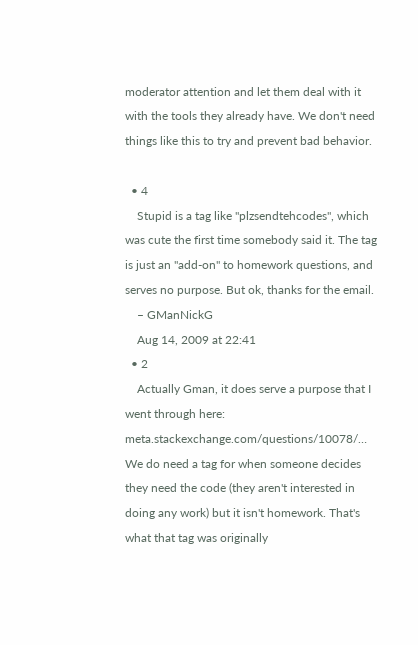moderator attention and let them deal with it with the tools they already have. We don't need things like this to try and prevent bad behavior.

  • 4
    Stupid is a tag like "plzsendtehcodes", which was cute the first time somebody said it. The tag is just an "add-on" to homework questions, and serves no purpose. But ok, thanks for the email.
    – GManNickG
    Aug 14, 2009 at 22:41
  • 2
    Actually Gman, it does serve a purpose that I went through here: meta.stackexchange.com/questions/10078/… We do need a tag for when someone decides they need the code (they aren't interested in doing any work) but it isn't homework. That's what that tag was originally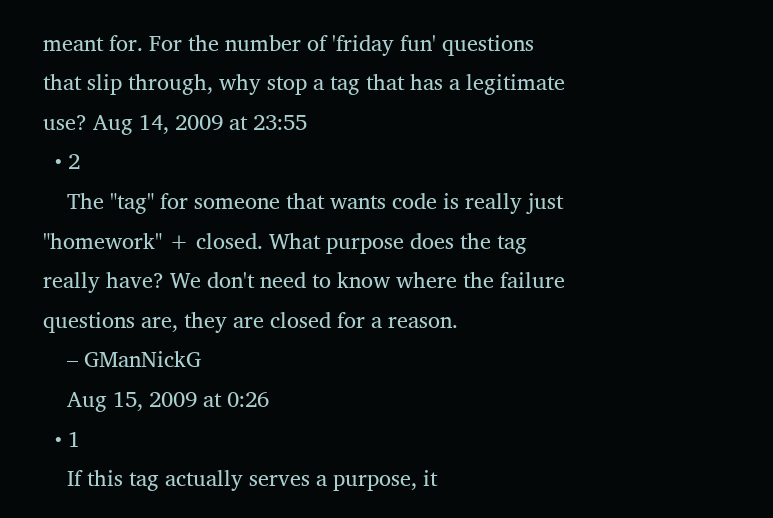meant for. For the number of 'friday fun' questions that slip through, why stop a tag that has a legitimate use? Aug 14, 2009 at 23:55
  • 2
    The "tag" for someone that wants code is really just "homework" + closed. What purpose does the tag really have? We don't need to know where the failure questions are, they are closed for a reason.
    – GManNickG
    Aug 15, 2009 at 0:26
  • 1
    If this tag actually serves a purpose, it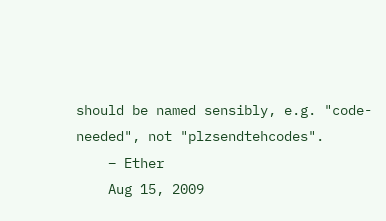should be named sensibly, e.g. "code-needed", not "plzsendtehcodes".
    – Ether
    Aug 15, 2009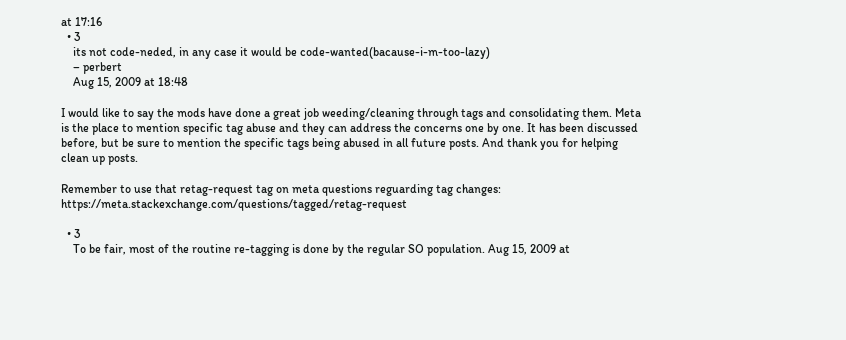at 17:16
  • 3
    its not code-neded, in any case it would be code-wanted(bacause-i-m-too-lazy)
    – perbert
    Aug 15, 2009 at 18:48

I would like to say the mods have done a great job weeding/cleaning through tags and consolidating them. Meta is the place to mention specific tag abuse and they can address the concerns one by one. It has been discussed before, but be sure to mention the specific tags being abused in all future posts. And thank you for helping clean up posts.

Remember to use that retag-request tag on meta questions reguarding tag changes: https://meta.stackexchange.com/questions/tagged/retag-request

  • 3
    To be fair, most of the routine re-tagging is done by the regular SO population. Aug 15, 2009 at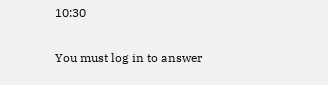10:30

You must log in to answer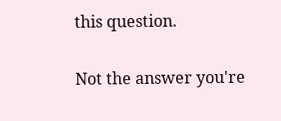this question.

Not the answer you're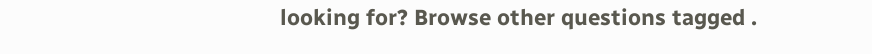looking for? Browse other questions tagged .